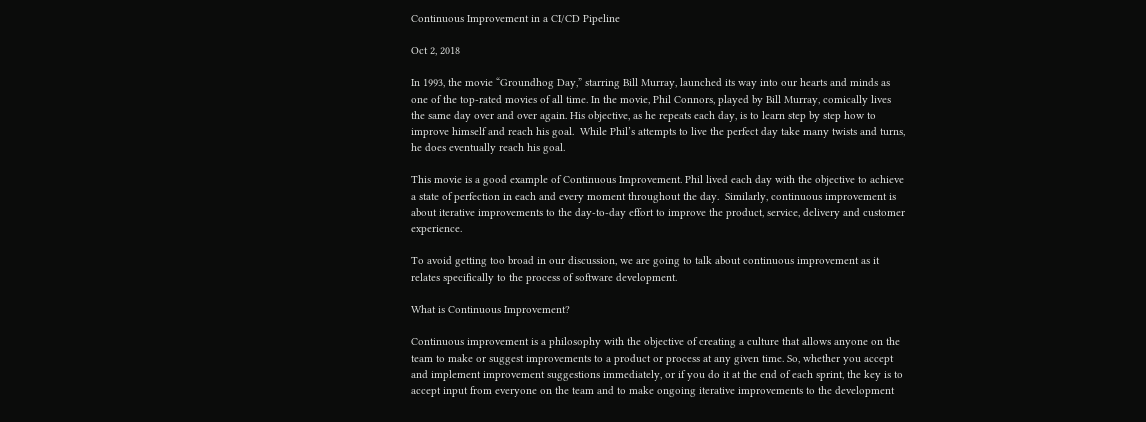Continuous Improvement in a CI/CD Pipeline

Oct 2, 2018

In 1993, the movie “Groundhog Day,” starring Bill Murray, launched its way into our hearts and minds as one of the top-rated movies of all time. In the movie, Phil Connors, played by Bill Murray, comically lives the same day over and over again. His objective, as he repeats each day, is to learn step by step how to improve himself and reach his goal.  While Phil’s attempts to live the perfect day take many twists and turns, he does eventually reach his goal.

This movie is a good example of Continuous Improvement. Phil lived each day with the objective to achieve a state of perfection in each and every moment throughout the day.  Similarly, continuous improvement is about iterative improvements to the day-to-day effort to improve the product, service, delivery and customer experience.

To avoid getting too broad in our discussion, we are going to talk about continuous improvement as it relates specifically to the process of software development.

What is Continuous Improvement?

Continuous improvement is a philosophy with the objective of creating a culture that allows anyone on the team to make or suggest improvements to a product or process at any given time. So, whether you accept and implement improvement suggestions immediately, or if you do it at the end of each sprint, the key is to accept input from everyone on the team and to make ongoing iterative improvements to the development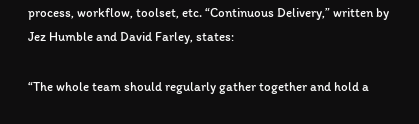process, workflow, toolset, etc. “Continuous Delivery,” written by Jez Humble and David Farley, states:

“The whole team should regularly gather together and hold a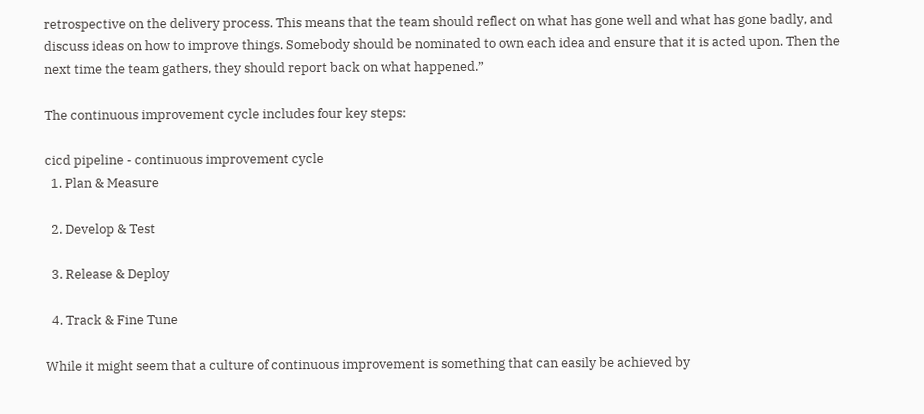retrospective on the delivery process. This means that the team should reflect on what has gone well and what has gone badly, and discuss ideas on how to improve things. Somebody should be nominated to own each idea and ensure that it is acted upon. Then the next time the team gathers, they should report back on what happened.”

The continuous improvement cycle includes four key steps:

cicd pipeline - continuous improvement cycle
  1. Plan & Measure

  2. Develop & Test

  3. Release & Deploy

  4. Track & Fine Tune

While it might seem that a culture of continuous improvement is something that can easily be achieved by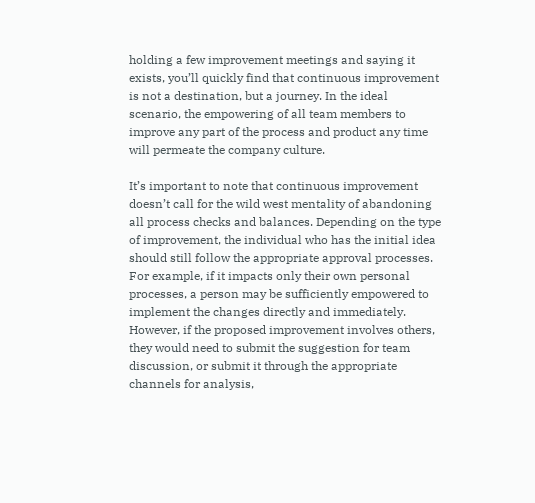holding a few improvement meetings and saying it exists, you’ll quickly find that continuous improvement is not a destination, but a journey. In the ideal scenario, the empowering of all team members to improve any part of the process and product any time will permeate the company culture.

It’s important to note that continuous improvement doesn’t call for the wild west mentality of abandoning all process checks and balances. Depending on the type of improvement, the individual who has the initial idea should still follow the appropriate approval processes. For example, if it impacts only their own personal processes, a person may be sufficiently empowered to implement the changes directly and immediately.  However, if the proposed improvement involves others, they would need to submit the suggestion for team discussion, or submit it through the appropriate channels for analysis,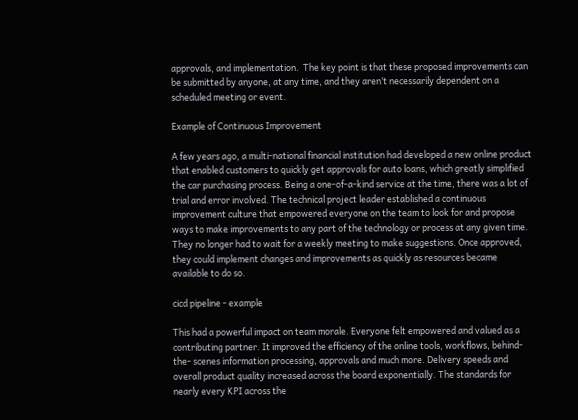approvals, and implementation.  The key point is that these proposed improvements can be submitted by anyone, at any time, and they aren’t necessarily dependent on a scheduled meeting or event.

Example of Continuous Improvement

A few years ago, a multi-national financial institution had developed a new online product that enabled customers to quickly get approvals for auto loans, which greatly simplified the car purchasing process. Being a one-of-a-kind service at the time, there was a lot of trial and error involved. The technical project leader established a continuous improvement culture that empowered everyone on the team to look for and propose ways to make improvements to any part of the technology or process at any given time. They no longer had to wait for a weekly meeting to make suggestions. Once approved, they could implement changes and improvements as quickly as resources became available to do so.

cicd pipeline - example

This had a powerful impact on team morale. Everyone felt empowered and valued as a contributing partner. It improved the efficiency of the online tools, workflows, behind-the- scenes information processing, approvals and much more. Delivery speeds and overall product quality increased across the board exponentially. The standards for nearly every KPI across the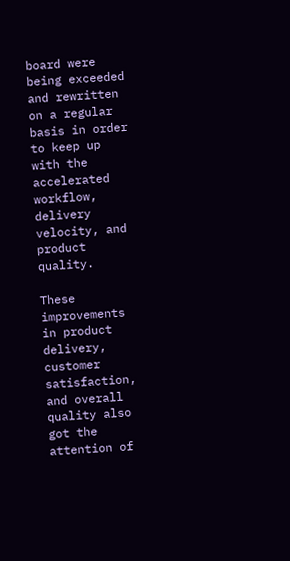board were being exceeded and rewritten on a regular basis in order to keep up with the accelerated workflow, delivery velocity, and product quality.

These improvements in product delivery, customer satisfaction, and overall quality also got the attention of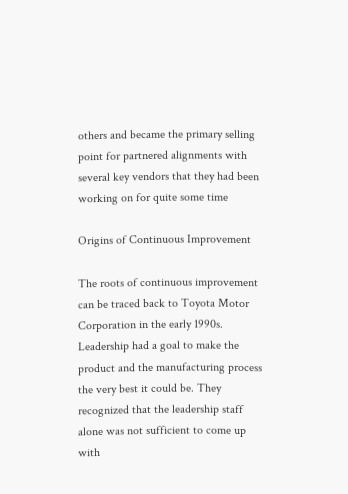others and became the primary selling point for partnered alignments with several key vendors that they had been working on for quite some time

Origins of Continuous Improvement

The roots of continuous improvement can be traced back to Toyota Motor Corporation in the early 1990s. Leadership had a goal to make the product and the manufacturing process the very best it could be. They recognized that the leadership staff alone was not sufficient to come up with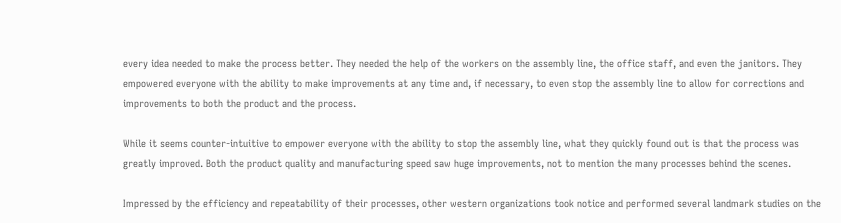every idea needed to make the process better. They needed the help of the workers on the assembly line, the office staff, and even the janitors. They empowered everyone with the ability to make improvements at any time and, if necessary, to even stop the assembly line to allow for corrections and improvements to both the product and the process.

While it seems counter-intuitive to empower everyone with the ability to stop the assembly line, what they quickly found out is that the process was greatly improved. Both the product quality and manufacturing speed saw huge improvements, not to mention the many processes behind the scenes.

Impressed by the efficiency and repeatability of their processes, other western organizations took notice and performed several landmark studies on the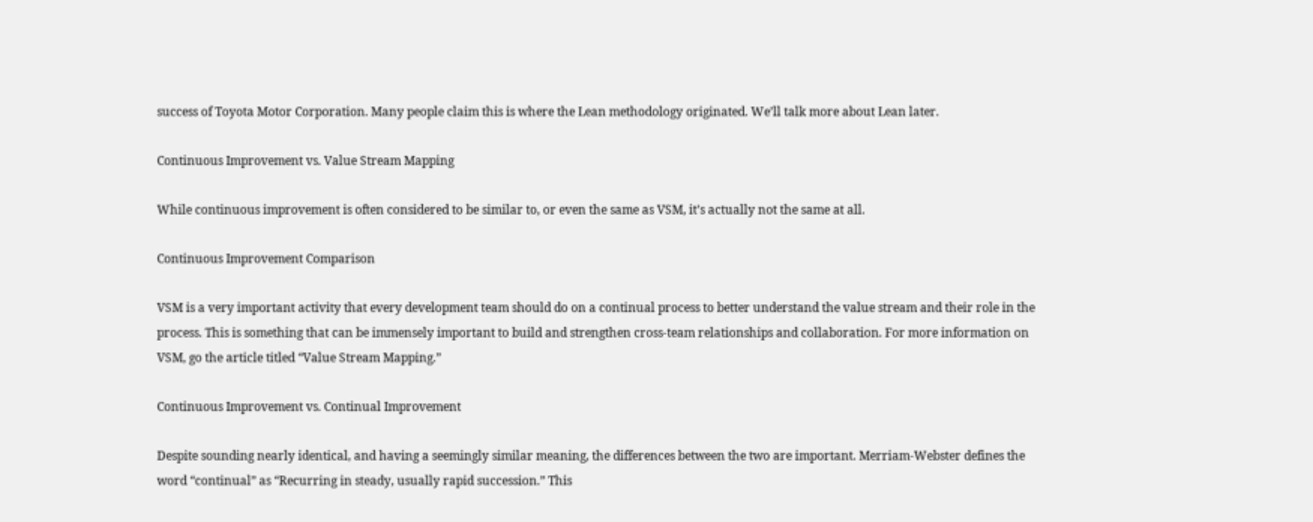success of Toyota Motor Corporation. Many people claim this is where the Lean methodology originated. We’ll talk more about Lean later.

Continuous Improvement vs. Value Stream Mapping

While continuous improvement is often considered to be similar to, or even the same as VSM, it’s actually not the same at all.

Continuous Improvement Comparison

VSM is a very important activity that every development team should do on a continual process to better understand the value stream and their role in the process. This is something that can be immensely important to build and strengthen cross-team relationships and collaboration. For more information on VSM, go the article titled “Value Stream Mapping.”

Continuous Improvement vs. Continual Improvement

Despite sounding nearly identical, and having a seemingly similar meaning, the differences between the two are important. Merriam-Webster defines the word “continual” as “Recurring in steady, usually rapid succession.” This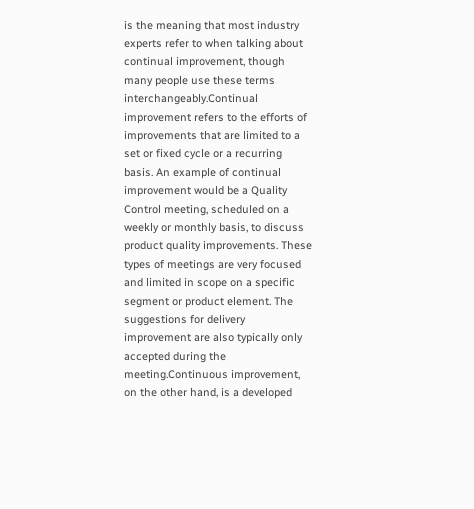is the meaning that most industry experts refer to when talking about continual improvement, though many people use these terms interchangeably.Continual improvement refers to the efforts of improvements that are limited to a set or fixed cycle or a recurring basis. An example of continual improvement would be a Quality Control meeting, scheduled on a weekly or monthly basis, to discuss product quality improvements. These types of meetings are very focused and limited in scope on a specific segment or product element. The suggestions for delivery improvement are also typically only accepted during the meeting.Continuous improvement, on the other hand, is a developed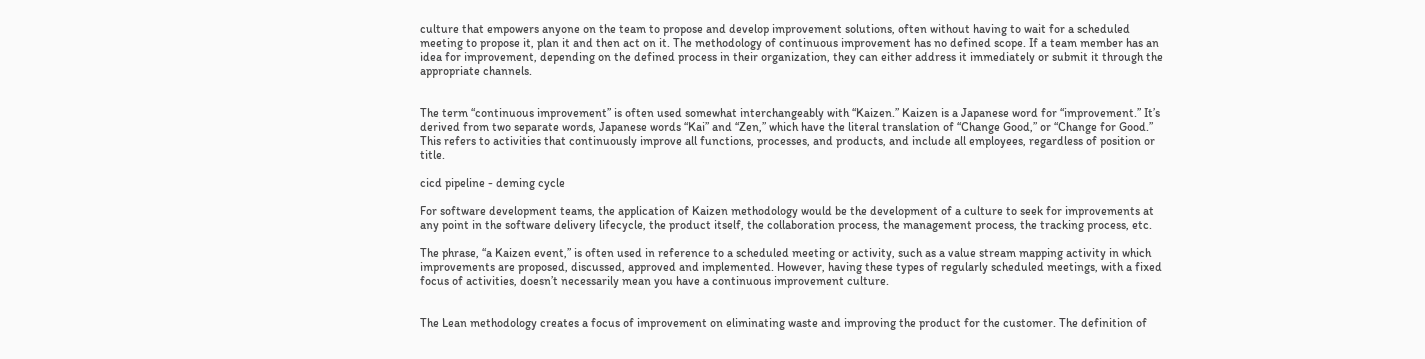culture that empowers anyone on the team to propose and develop improvement solutions, often without having to wait for a scheduled meeting to propose it, plan it and then act on it. The methodology of continuous improvement has no defined scope. If a team member has an idea for improvement, depending on the defined process in their organization, they can either address it immediately or submit it through the appropriate channels.


The term “continuous improvement” is often used somewhat interchangeably with “Kaizen.” Kaizen is a Japanese word for “improvement.” It’s derived from two separate words, Japanese words “Kai” and “Zen,” which have the literal translation of “Change Good,” or “Change for Good.” This refers to activities that continuously improve all functions, processes, and products, and include all employees, regardless of position or title.

cicd pipeline - deming cycle

For software development teams, the application of Kaizen methodology would be the development of a culture to seek for improvements at any point in the software delivery lifecycle, the product itself, the collaboration process, the management process, the tracking process, etc.

The phrase, “a Kaizen event,” is often used in reference to a scheduled meeting or activity, such as a value stream mapping activity in which improvements are proposed, discussed, approved and implemented. However, having these types of regularly scheduled meetings, with a fixed focus of activities, doesn’t necessarily mean you have a continuous improvement culture.


The Lean methodology creates a focus of improvement on eliminating waste and improving the product for the customer. The definition of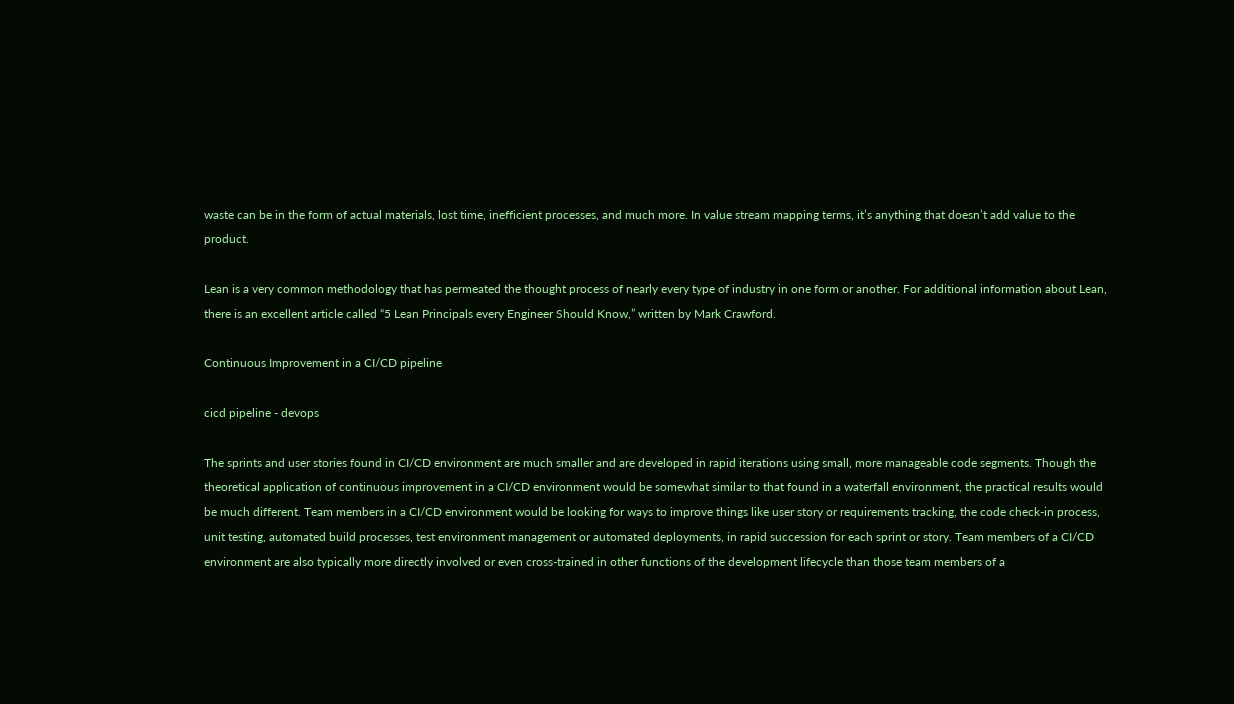waste can be in the form of actual materials, lost time, inefficient processes, and much more. In value stream mapping terms, it’s anything that doesn’t add value to the product.

Lean is a very common methodology that has permeated the thought process of nearly every type of industry in one form or another. For additional information about Lean, there is an excellent article called “5 Lean Principals every Engineer Should Know,” written by Mark Crawford.

Continuous Improvement in a CI/CD pipeline

cicd pipeline - devops

The sprints and user stories found in CI/CD environment are much smaller and are developed in rapid iterations using small, more manageable code segments. Though the theoretical application of continuous improvement in a CI/CD environment would be somewhat similar to that found in a waterfall environment, the practical results would be much different. Team members in a CI/CD environment would be looking for ways to improve things like user story or requirements tracking, the code check-in process, unit testing, automated build processes, test environment management or automated deployments, in rapid succession for each sprint or story. Team members of a CI/CD environment are also typically more directly involved or even cross-trained in other functions of the development lifecycle than those team members of a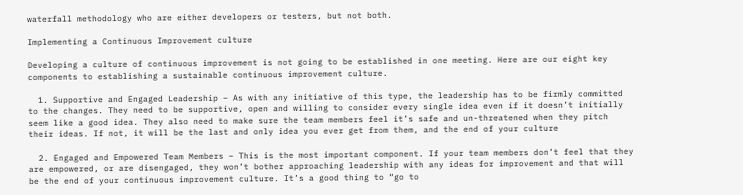waterfall methodology who are either developers or testers, but not both.

Implementing a Continuous Improvement culture

Developing a culture of continuous improvement is not going to be established in one meeting. Here are our eight key components to establishing a sustainable continuous improvement culture.

  1. Supportive and Engaged Leadership – As with any initiative of this type, the leadership has to be firmly committed to the changes. They need to be supportive, open and willing to consider every single idea even if it doesn’t initially seem like a good idea. They also need to make sure the team members feel it’s safe and un-threatened when they pitch their ideas. If not, it will be the last and only idea you ever get from them, and the end of your culture

  2. Engaged and Empowered Team Members – This is the most important component. If your team members don’t feel that they are empowered, or are disengaged, they won’t bother approaching leadership with any ideas for improvement and that will be the end of your continuous improvement culture. It’s a good thing to “go to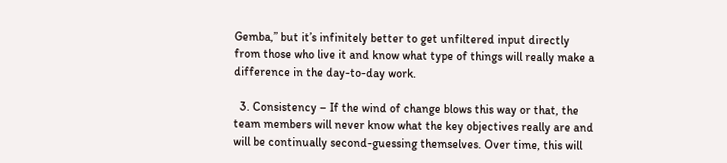Gemba,” but it’s infinitely better to get unfiltered input directly from those who live it and know what type of things will really make a difference in the day-to-day work.

  3. Consistency – If the wind of change blows this way or that, the team members will never know what the key objectives really are and will be continually second-guessing themselves. Over time, this will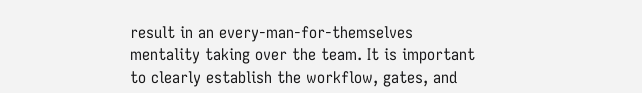result in an every-man-for-themselves mentality taking over the team. It is important to clearly establish the workflow, gates, and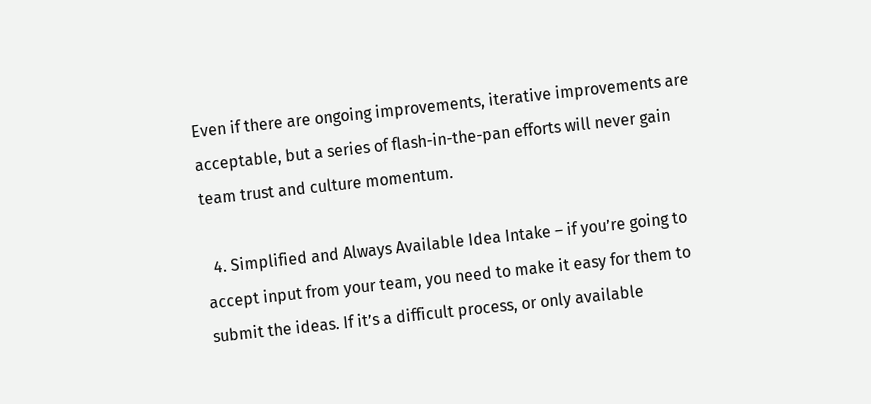Even if there are ongoing improvements, iterative improvements are acceptable, but a series of flash-in-the-pan efforts will never gain team trust and culture momentum.

  4. Simplified and Always Available Idea Intake – if you’re going to accept input from your team, you need to make it easy for them to submit the ideas. If it’s a difficult process, or only available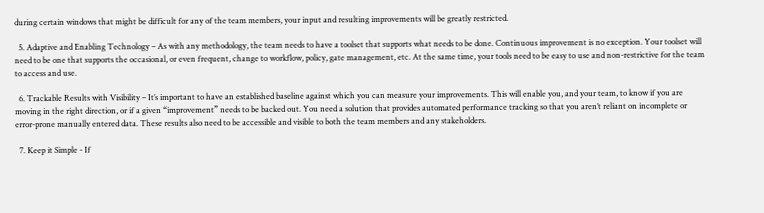during certain windows that might be difficult for any of the team members, your input and resulting improvements will be greatly restricted.

  5. Adaptive and Enabling Technology – As with any methodology, the team needs to have a toolset that supports what needs to be done. Continuous improvement is no exception. Your toolset will need to be one that supports the occasional, or even frequent, change to workflow, policy, gate management, etc. At the same time, your tools need to be easy to use and non-restrictive for the team to access and use.

  6. Trackable Results with Visibility – It’s important to have an established baseline against which you can measure your improvements. This will enable you, and your team, to know if you are moving in the right direction, or if a given “improvement” needs to be backed out. You need a solution that provides automated performance tracking so that you aren’t reliant on incomplete or error-prone manually entered data. These results also need to be accessible and visible to both the team members and any stakeholders.

  7. Keep it Simple - If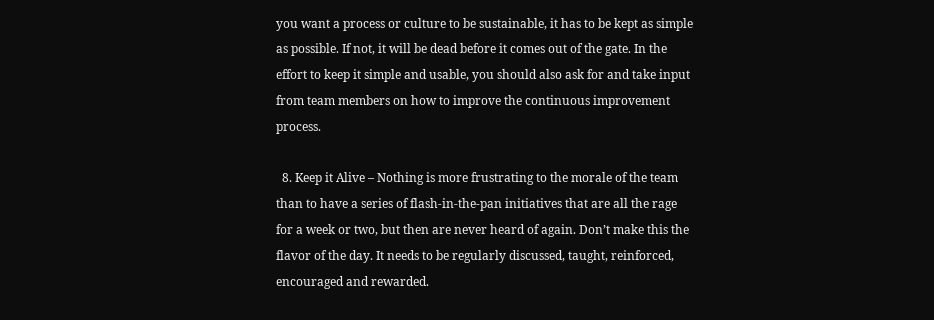you want a process or culture to be sustainable, it has to be kept as simple as possible. If not, it will be dead before it comes out of the gate. In the effort to keep it simple and usable, you should also ask for and take input from team members on how to improve the continuous improvement process.

  8. Keep it Alive – Nothing is more frustrating to the morale of the team than to have a series of flash-in-the-pan initiatives that are all the rage for a week or two, but then are never heard of again. Don’t make this the flavor of the day. It needs to be regularly discussed, taught, reinforced, encouraged and rewarded.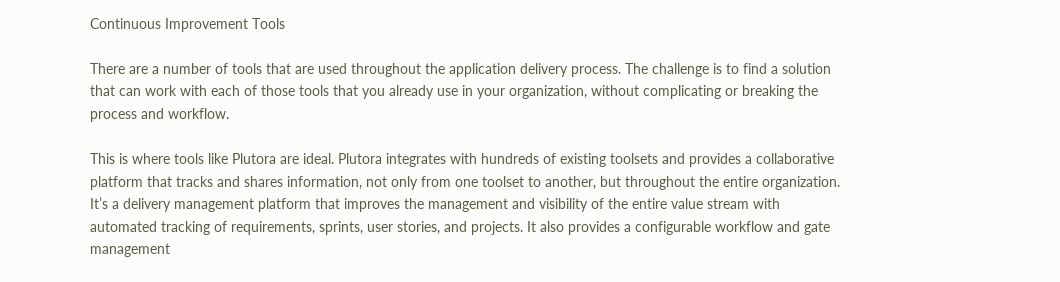Continuous Improvement Tools

There are a number of tools that are used throughout the application delivery process. The challenge is to find a solution that can work with each of those tools that you already use in your organization, without complicating or breaking the process and workflow.

This is where tools like Plutora are ideal. Plutora integrates with hundreds of existing toolsets and provides a collaborative platform that tracks and shares information, not only from one toolset to another, but throughout the entire organization. It’s a delivery management platform that improves the management and visibility of the entire value stream with automated tracking of requirements, sprints, user stories, and projects. It also provides a configurable workflow and gate management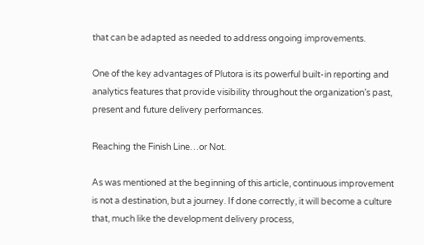that can be adapted as needed to address ongoing improvements.

One of the key advantages of Plutora is its powerful built-in reporting and analytics features that provide visibility throughout the organization’s past, present and future delivery performances.

Reaching the Finish Line…or Not.

As was mentioned at the beginning of this article, continuous improvement is not a destination, but a journey. If done correctly, it will become a culture that, much like the development delivery process,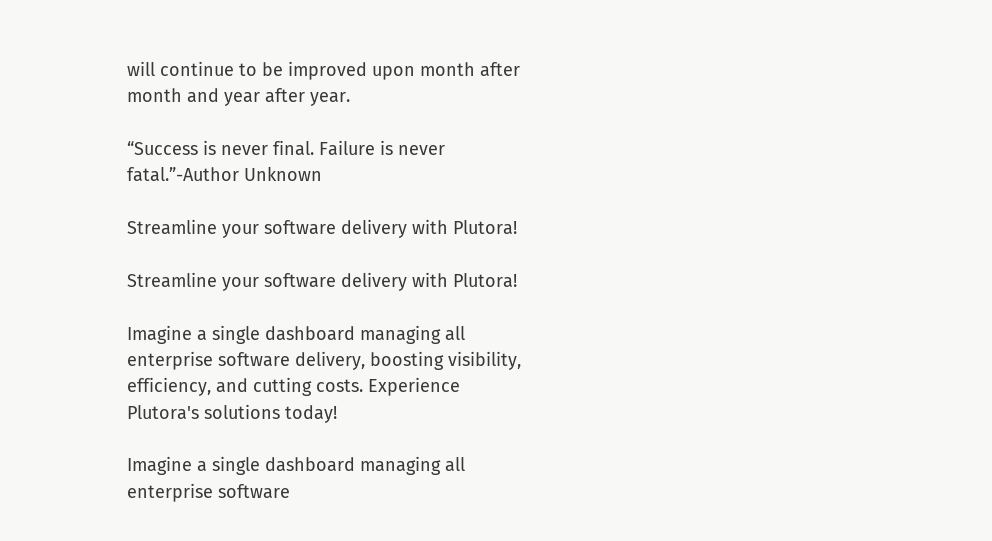will continue to be improved upon month after month and year after year.

“Success is never final. Failure is never fatal.”-Author Unknown

Streamline your software delivery with Plutora!

Streamline your software delivery with Plutora!

Imagine a single dashboard managing all enterprise software delivery, boosting visibility, efficiency, and cutting costs. Experience Plutora's solutions today!

Imagine a single dashboard managing all enterprise software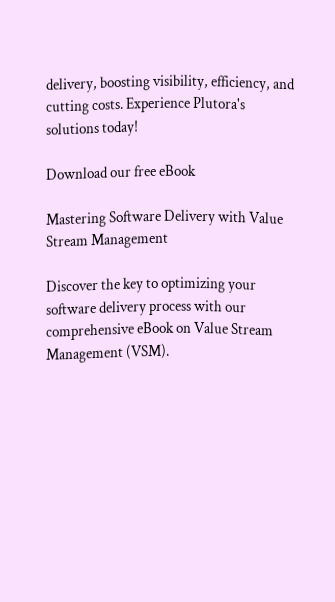delivery, boosting visibility, efficiency, and cutting costs. Experience Plutora's solutions today!

Download our free eBook

Mastering Software Delivery with Value Stream Management

Discover the key to optimizing your software delivery process with our comprehensive eBook on Value Stream Management (VSM).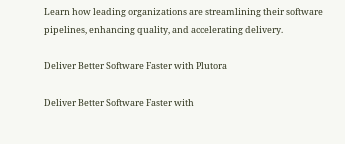Learn how leading organizations are streamlining their software pipelines, enhancing quality, and accelerating delivery.

Deliver Better Software Faster with Plutora

Deliver Better Software Faster with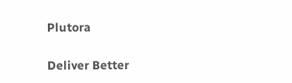Plutora

Deliver Better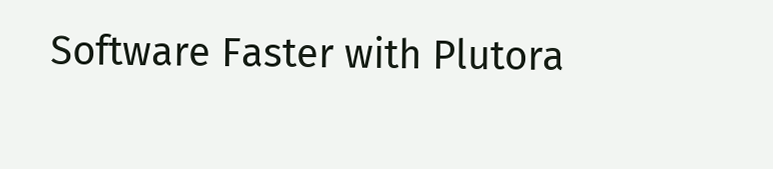Software Faster with Plutora